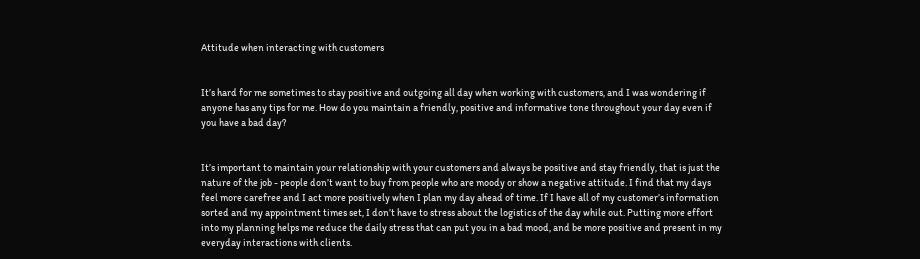Attitude when interacting with customers


It’s hard for me sometimes to stay positive and outgoing all day when working with customers, and I was wondering if anyone has any tips for me. How do you maintain a friendly, positive and informative tone throughout your day even if you have a bad day?


It’s important to maintain your relationship with your customers and always be positive and stay friendly, that is just the nature of the job - people don’t want to buy from people who are moody or show a negative attitude. I find that my days feel more carefree and I act more positively when I plan my day ahead of time. If I have all of my customer’s information sorted and my appointment times set, I don’t have to stress about the logistics of the day while out. Putting more effort into my planning helps me reduce the daily stress that can put you in a bad mood, and be more positive and present in my everyday interactions with clients.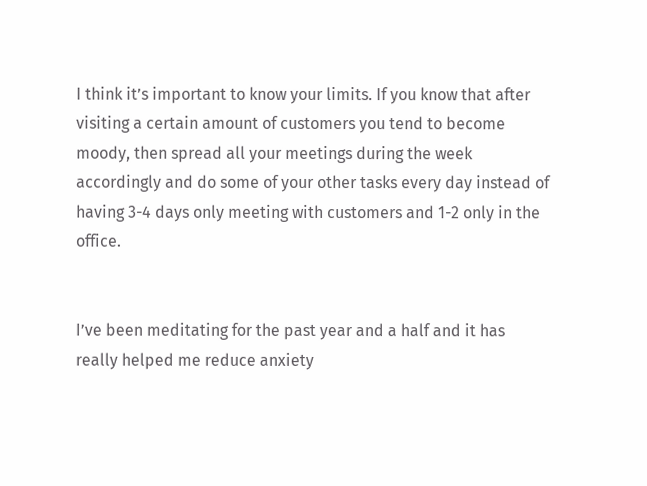I think it’s important to know your limits. If you know that after visiting a certain amount of customers you tend to become moody, then spread all your meetings during the week accordingly and do some of your other tasks every day instead of having 3-4 days only meeting with customers and 1-2 only in the office.


I’ve been meditating for the past year and a half and it has really helped me reduce anxiety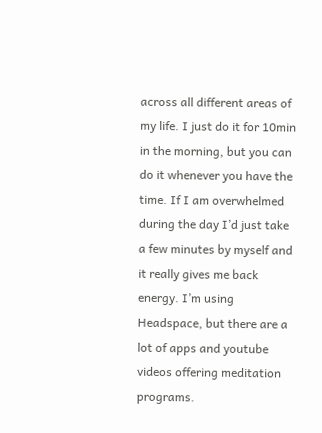across all different areas of my life. I just do it for 10min in the morning, but you can do it whenever you have the time. If I am overwhelmed during the day I’d just take a few minutes by myself and it really gives me back energy. I’m using Headspace, but there are a lot of apps and youtube videos offering meditation programs.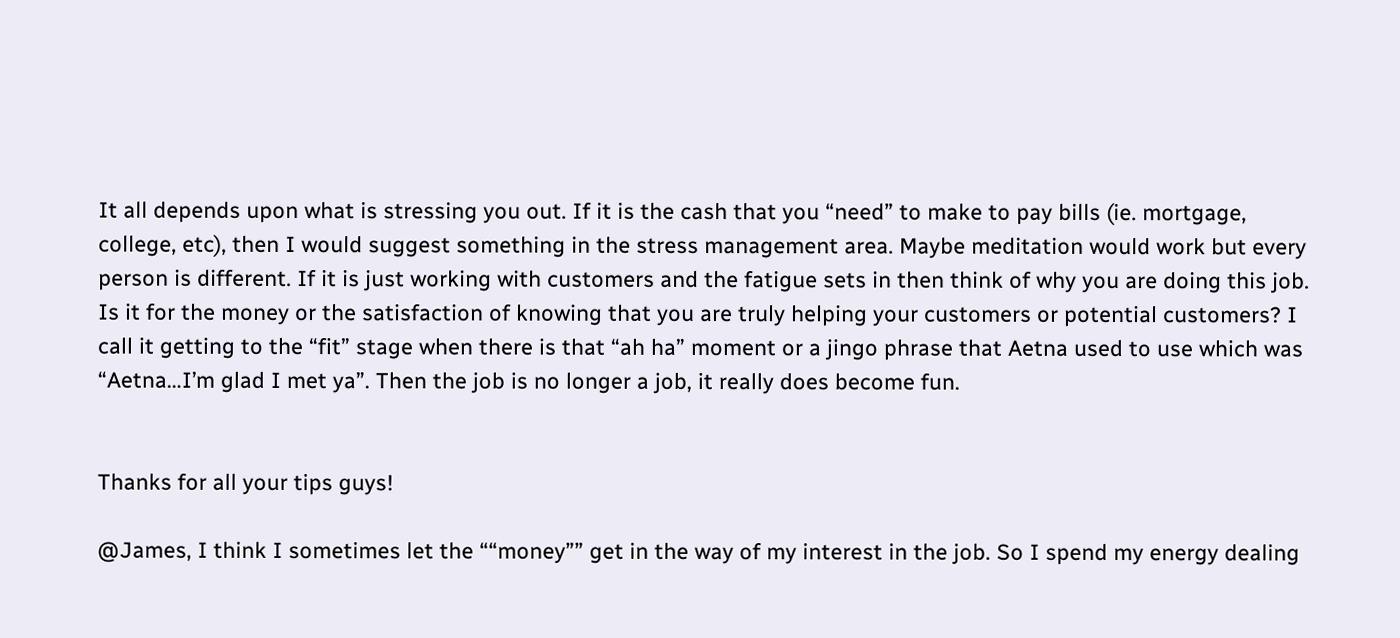It all depends upon what is stressing you out. If it is the cash that you “need” to make to pay bills (ie. mortgage, college, etc), then I would suggest something in the stress management area. Maybe meditation would work but every person is different. If it is just working with customers and the fatigue sets in then think of why you are doing this job. Is it for the money or the satisfaction of knowing that you are truly helping your customers or potential customers? I call it getting to the “fit” stage when there is that “ah ha” moment or a jingo phrase that Aetna used to use which was “Aetna…I’m glad I met ya”. Then the job is no longer a job, it really does become fun.


Thanks for all your tips guys!

@James, I think I sometimes let the ““money”” get in the way of my interest in the job. So I spend my energy dealing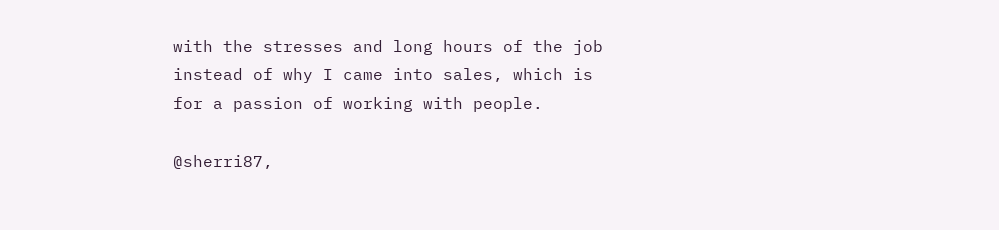with the stresses and long hours of the job instead of why I came into sales, which is for a passion of working with people.

@sherri87,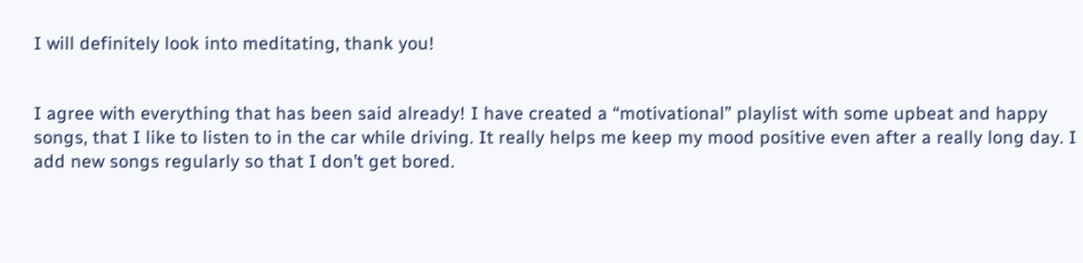I will definitely look into meditating, thank you!


I agree with everything that has been said already! I have created a “motivational” playlist with some upbeat and happy songs, that I like to listen to in the car while driving. It really helps me keep my mood positive even after a really long day. I add new songs regularly so that I don’t get bored.